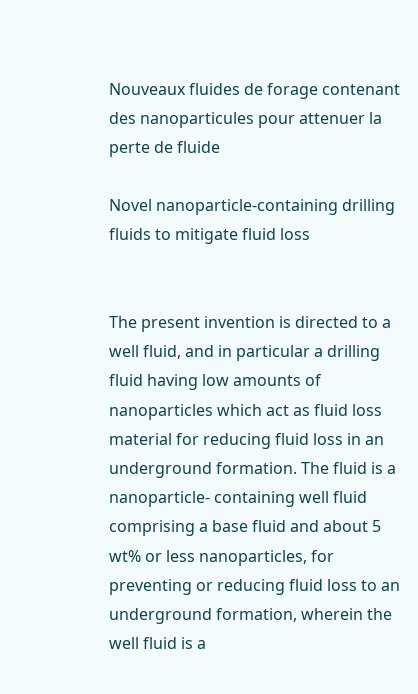Nouveaux fluides de forage contenant des nanoparticules pour attenuer la perte de fluide

Novel nanoparticle-containing drilling fluids to mitigate fluid loss


The present invention is directed to a well fluid, and in particular a drilling fluid having low amounts of nanoparticles which act as fluid loss material for reducing fluid loss in an underground formation. The fluid is a nanoparticle- containing well fluid comprising a base fluid and about 5 wt% or less nanoparticles, for preventing or reducing fluid loss to an underground formation, wherein the well fluid is a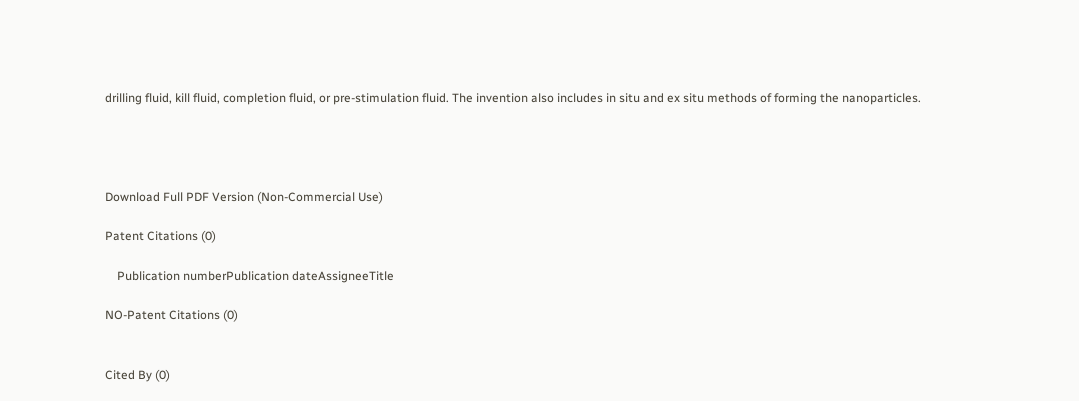drilling fluid, kill fluid, completion fluid, or pre-stimulation fluid. The invention also includes in situ and ex situ methods of forming the nanoparticles.




Download Full PDF Version (Non-Commercial Use)

Patent Citations (0)

    Publication numberPublication dateAssigneeTitle

NO-Patent Citations (0)


Cited By (0)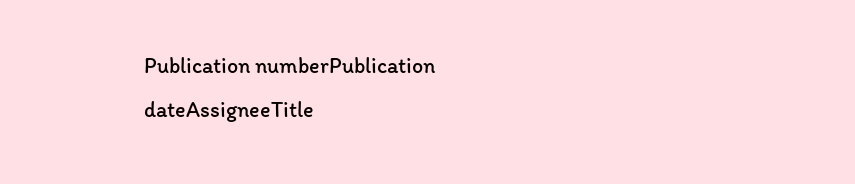Publication numberPublication dateAssigneeTitle